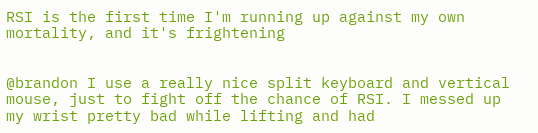RSI is the first time I'm running up against my own mortality, and it's frightening


@brandon I use a really nice split keyboard and vertical mouse, just to fight off the chance of RSI. I messed up my wrist pretty bad while lifting and had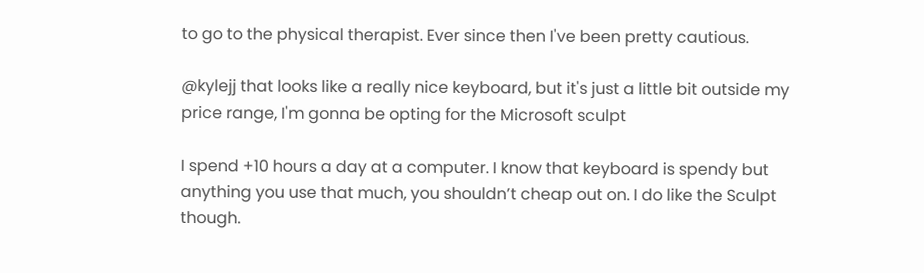to go to the physical therapist. Ever since then I've been pretty cautious.

@kylejj that looks like a really nice keyboard, but it's just a little bit outside my price range, I'm gonna be opting for the Microsoft sculpt

I spend +10 hours a day at a computer. I know that keyboard is spendy but anything you use that much, you shouldn’t cheap out on. I do like the Sculpt though.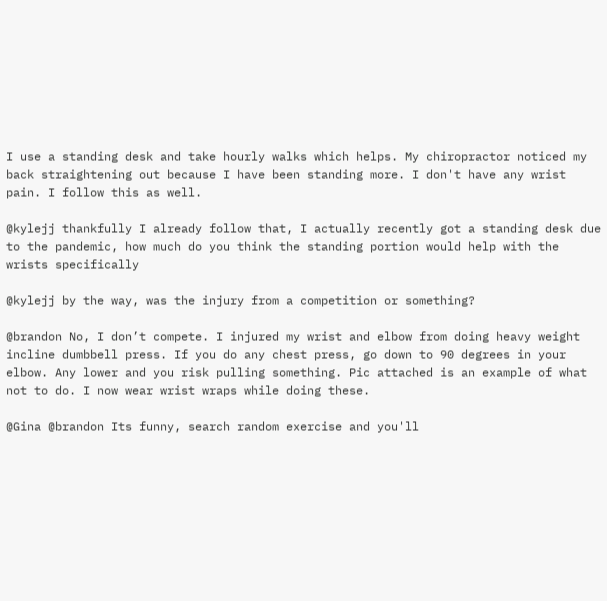I use a standing desk and take hourly walks which helps. My chiropractor noticed my back straightening out because I have been standing more. I don't have any wrist pain. I follow this as well.

@kylejj thankfully I already follow that, I actually recently got a standing desk due to the pandemic, how much do you think the standing portion would help with the wrists specifically

@kylejj by the way, was the injury from a competition or something?

@brandon No, I don’t compete. I injured my wrist and elbow from doing heavy weight incline dumbbell press. If you do any chest press, go down to 90 degrees in your elbow. Any lower and you risk pulling something. Pic attached is an example of what not to do. I now wear wrist wraps while doing these.

@Gina @brandon Its funny, search random exercise and you'll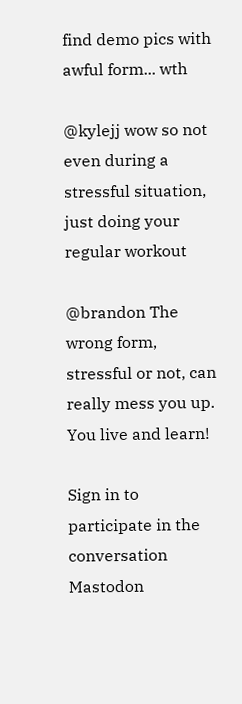find demo pics with awful form... wth

@kylejj wow so not even during a stressful situation, just doing your regular workout

@brandon The wrong form, stressful or not, can really mess you up. You live and learn!

Sign in to participate in the conversation
Mastodon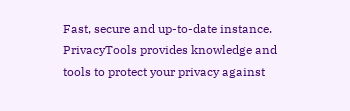Fast, secure and up-to-date instance. PrivacyTools provides knowledge and tools to protect your privacy against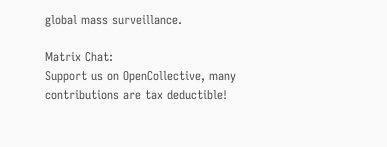global mass surveillance.

Matrix Chat:
Support us on OpenCollective, many contributions are tax deductible!